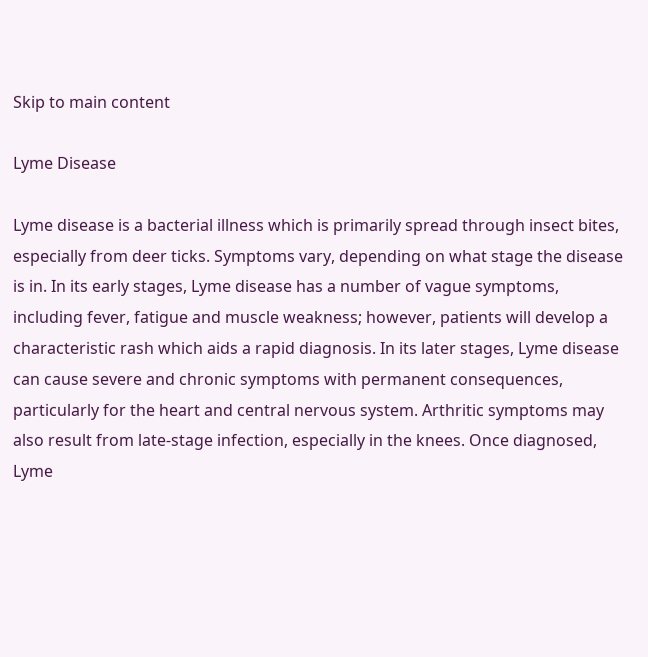Skip to main content

Lyme Disease

Lyme disease is a bacterial illness which is primarily spread through insect bites, especially from deer ticks. Symptoms vary, depending on what stage the disease is in. In its early stages, Lyme disease has a number of vague symptoms, including fever, fatigue and muscle weakness; however, patients will develop a characteristic rash which aids a rapid diagnosis. In its later stages, Lyme disease can cause severe and chronic symptoms with permanent consequences, particularly for the heart and central nervous system. Arthritic symptoms may also result from late-stage infection, especially in the knees. Once diagnosed, Lyme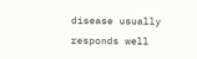disease usually responds well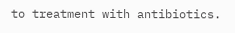to treatment with antibiotics.